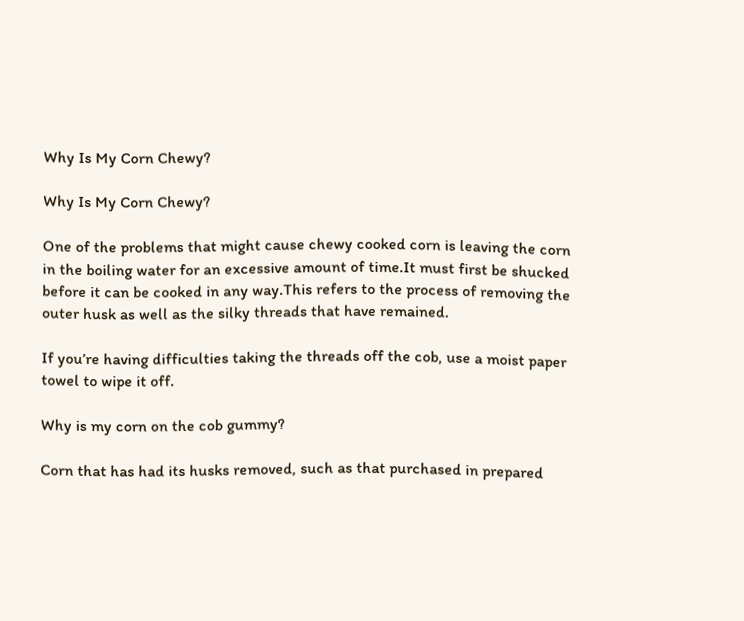Why Is My Corn Chewy?

Why Is My Corn Chewy?

One of the problems that might cause chewy cooked corn is leaving the corn in the boiling water for an excessive amount of time.It must first be shucked before it can be cooked in any way.This refers to the process of removing the outer husk as well as the silky threads that have remained.

If you’re having difficulties taking the threads off the cob, use a moist paper towel to wipe it off.

Why is my corn on the cob gummy?

Corn that has had its husks removed, such as that purchased in prepared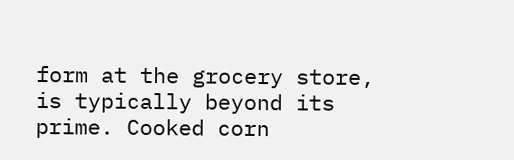form at the grocery store, is typically beyond its prime. Cooked corn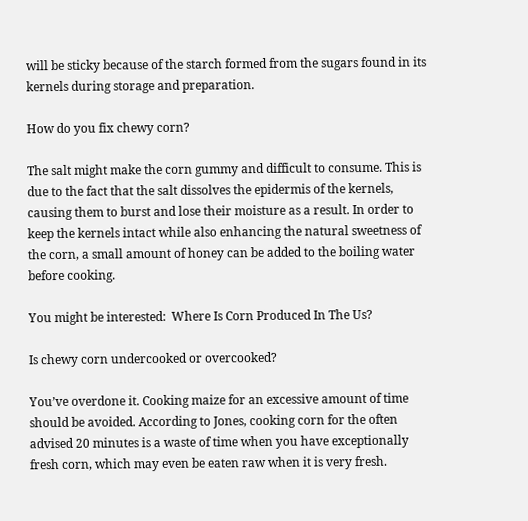will be sticky because of the starch formed from the sugars found in its kernels during storage and preparation.

How do you fix chewy corn?

The salt might make the corn gummy and difficult to consume. This is due to the fact that the salt dissolves the epidermis of the kernels, causing them to burst and lose their moisture as a result. In order to keep the kernels intact while also enhancing the natural sweetness of the corn, a small amount of honey can be added to the boiling water before cooking.

You might be interested:  Where Is Corn Produced In The Us?

Is chewy corn undercooked or overcooked?

You’ve overdone it. Cooking maize for an excessive amount of time should be avoided. According to Jones, cooking corn for the often advised 20 minutes is a waste of time when you have exceptionally fresh corn, which may even be eaten raw when it is very fresh.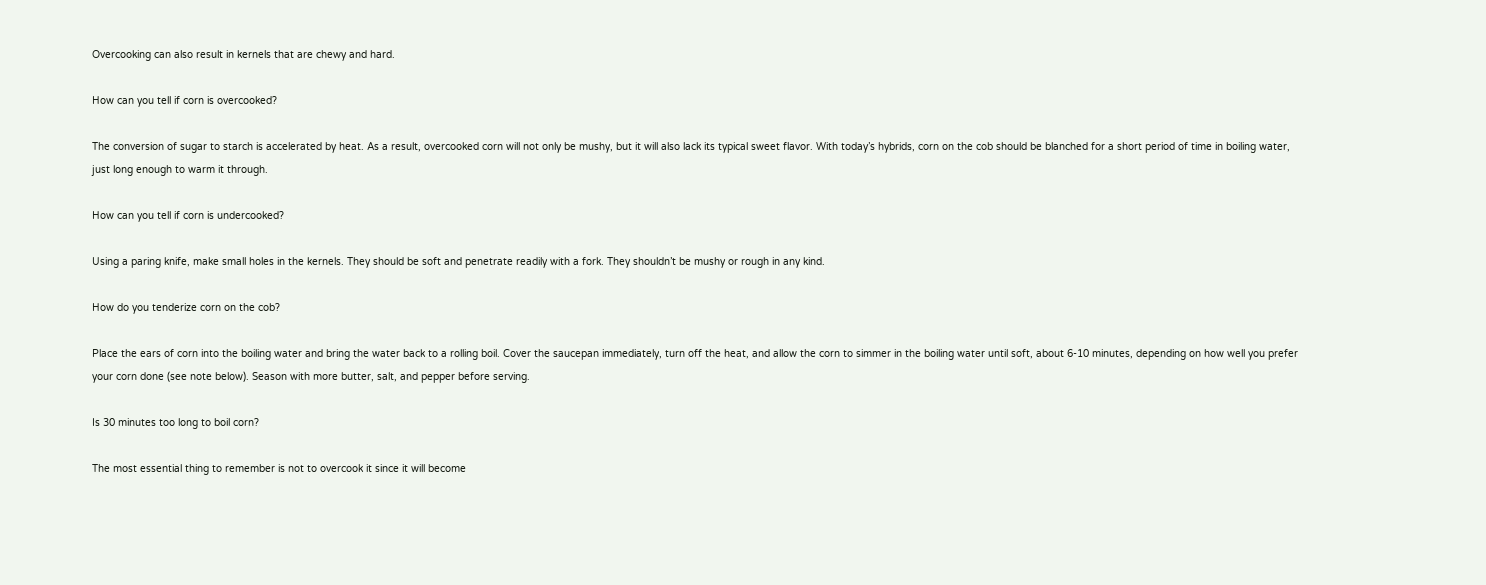Overcooking can also result in kernels that are chewy and hard.

How can you tell if corn is overcooked?

The conversion of sugar to starch is accelerated by heat. As a result, overcooked corn will not only be mushy, but it will also lack its typical sweet flavor. With today’s hybrids, corn on the cob should be blanched for a short period of time in boiling water, just long enough to warm it through.

How can you tell if corn is undercooked?

Using a paring knife, make small holes in the kernels. They should be soft and penetrate readily with a fork. They shouldn’t be mushy or rough in any kind.

How do you tenderize corn on the cob?

Place the ears of corn into the boiling water and bring the water back to a rolling boil. Cover the saucepan immediately, turn off the heat, and allow the corn to simmer in the boiling water until soft, about 6-10 minutes, depending on how well you prefer your corn done (see note below). Season with more butter, salt, and pepper before serving.

Is 30 minutes too long to boil corn?

The most essential thing to remember is not to overcook it since it will become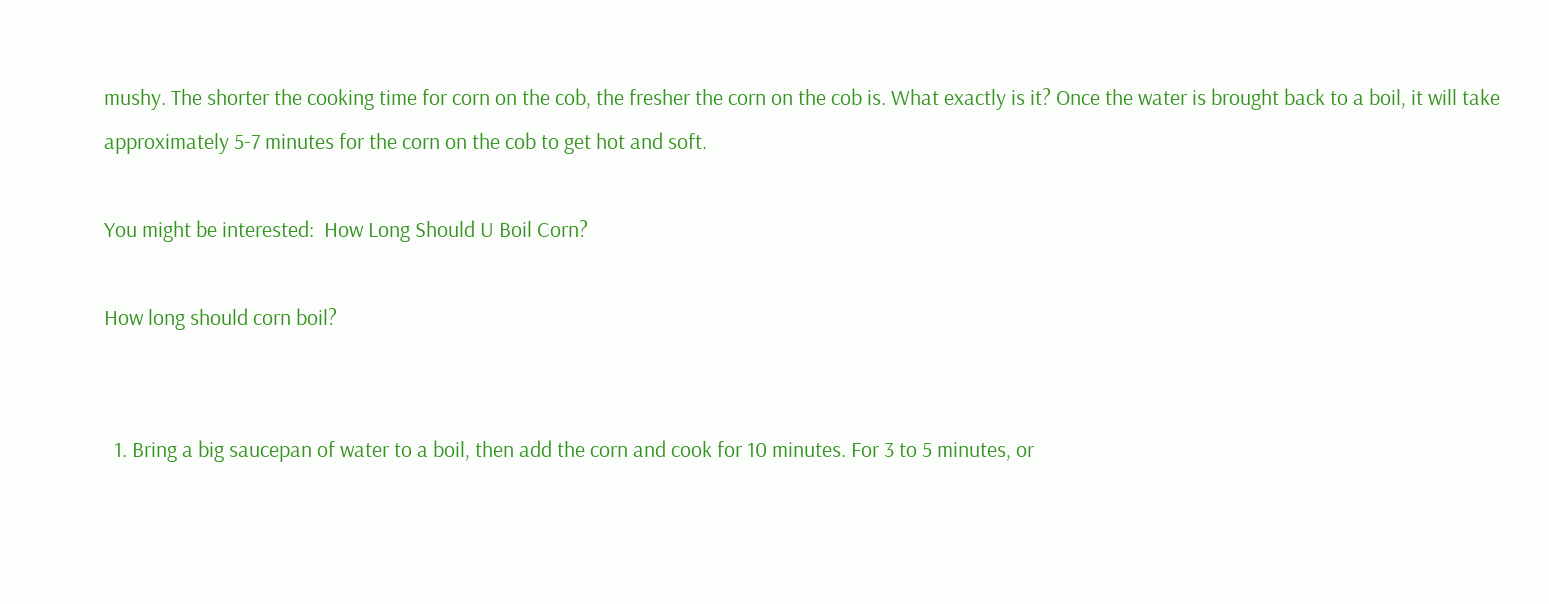mushy. The shorter the cooking time for corn on the cob, the fresher the corn on the cob is. What exactly is it? Once the water is brought back to a boil, it will take approximately 5-7 minutes for the corn on the cob to get hot and soft.

You might be interested:  How Long Should U Boil Corn?

How long should corn boil?


  1. Bring a big saucepan of water to a boil, then add the corn and cook for 10 minutes. For 3 to 5 minutes, or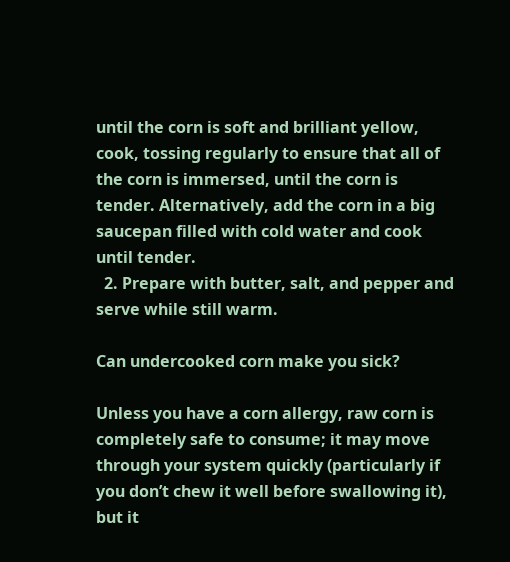until the corn is soft and brilliant yellow, cook, tossing regularly to ensure that all of the corn is immersed, until the corn is tender. Alternatively, add the corn in a big saucepan filled with cold water and cook until tender.
  2. Prepare with butter, salt, and pepper and serve while still warm.

Can undercooked corn make you sick?

Unless you have a corn allergy, raw corn is completely safe to consume; it may move through your system quickly (particularly if you don’t chew it well before swallowing it), but it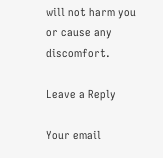will not harm you or cause any discomfort.

Leave a Reply

Your email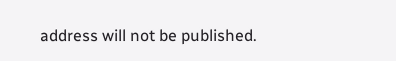address will not be published.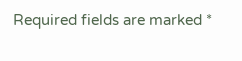Required fields are marked *